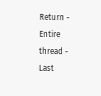Return - Entire thread - Last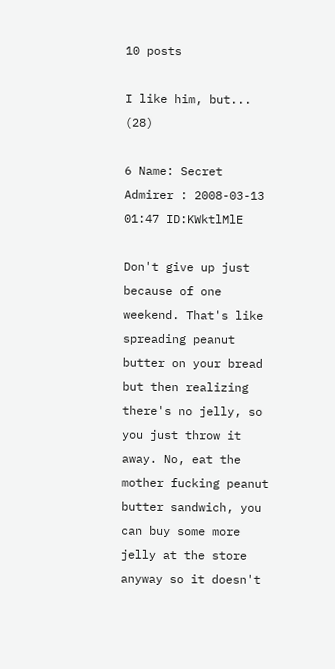10 posts

I like him, but... (28)

6 Name: Secret Admirer : 2008-03-13 01:47 ID:KWktlMlE

Don't give up just because of one weekend. That's like spreading peanut butter on your bread but then realizing there's no jelly, so you just throw it away. No, eat the mother fucking peanut butter sandwich, you can buy some more jelly at the store anyway so it doesn't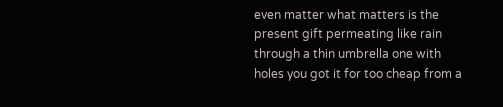even matter what matters is the present gift permeating like rain through a thin umbrella one with holes you got it for too cheap from a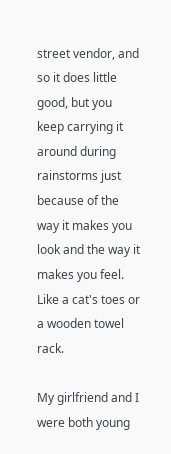street vendor, and so it does little good, but you keep carrying it around during rainstorms just because of the way it makes you look and the way it makes you feel. Like a cat's toes or a wooden towel rack.

My girlfriend and I were both young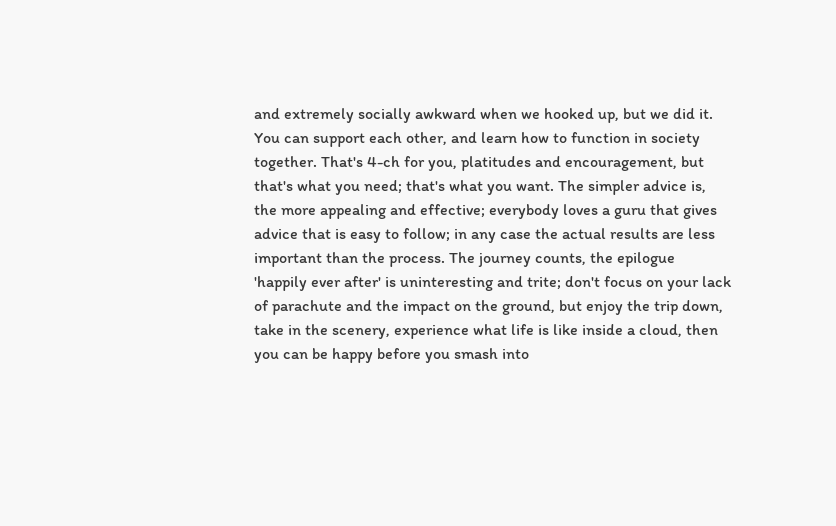and extremely socially awkward when we hooked up, but we did it. You can support each other, and learn how to function in society together. That's 4-ch for you, platitudes and encouragement, but that's what you need; that's what you want. The simpler advice is, the more appealing and effective; everybody loves a guru that gives advice that is easy to follow; in any case the actual results are less important than the process. The journey counts, the epilogue 'happily ever after' is uninteresting and trite; don't focus on your lack of parachute and the impact on the ground, but enjoy the trip down, take in the scenery, experience what life is like inside a cloud, then you can be happy before you smash into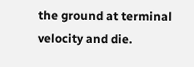the ground at terminal velocity and die.